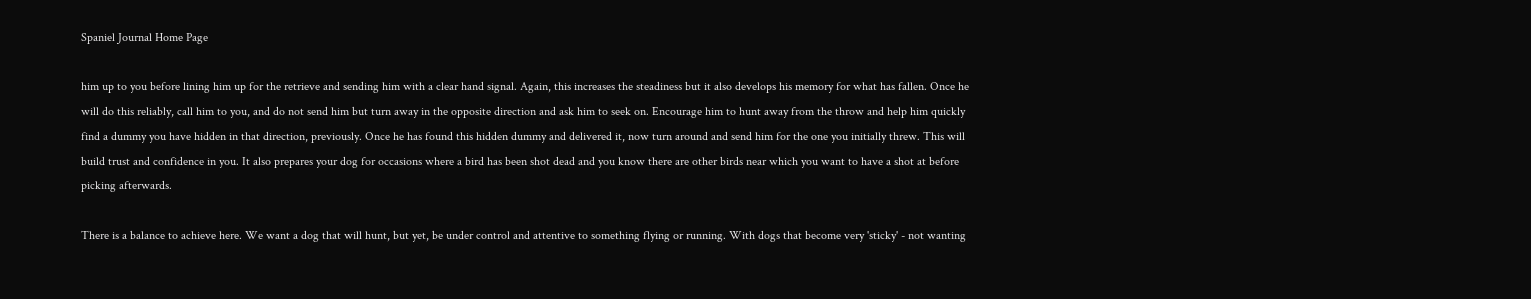Spaniel Journal Home Page

him up to you before lining him up for the retrieve and sending him with a clear hand signal. Again, this increases the steadiness but it also develops his memory for what has fallen. Once he will do this reliably, call him to you, and do not send him but turn away in the opposite direction and ask him to seek on. Encourage him to hunt away from the throw and help him quickly find a dummy you have hidden in that direction, previously. Once he has found this hidden dummy and delivered it, now turn around and send him for the one you initially threw. This will build trust and confidence in you. It also prepares your dog for occasions where a bird has been shot dead and you know there are other birds near which you want to have a shot at before picking afterwards.

There is a balance to achieve here. We want a dog that will hunt, but yet, be under control and attentive to something flying or running. With dogs that become very 'sticky' - not wanting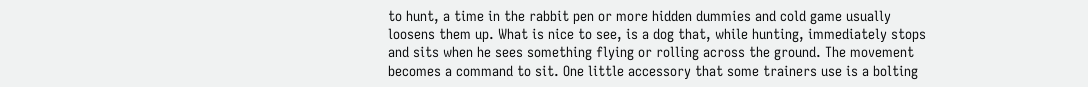to hunt, a time in the rabbit pen or more hidden dummies and cold game usually loosens them up. What is nice to see, is a dog that, while hunting, immediately stops and sits when he sees something flying or rolling across the ground. The movement becomes a command to sit. One little accessory that some trainers use is a bolting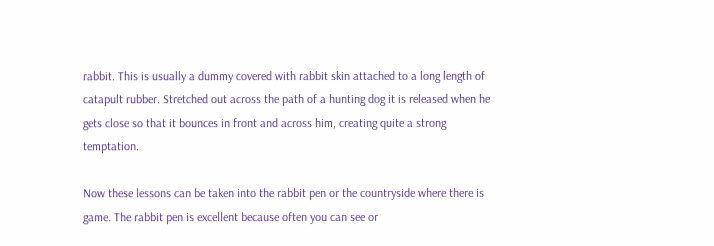rabbit. This is usually a dummy covered with rabbit skin attached to a long length of catapult rubber. Stretched out across the path of a hunting dog it is released when he gets close so that it bounces in front and across him, creating quite a strong temptation.

Now these lessons can be taken into the rabbit pen or the countryside where there is game. The rabbit pen is excellent because often you can see or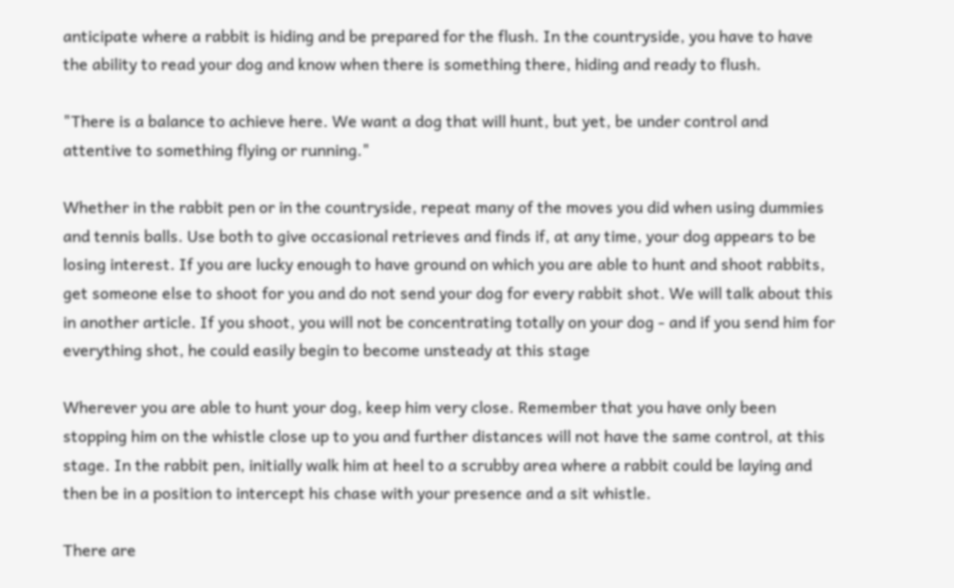anticipate where a rabbit is hiding and be prepared for the flush. In the countryside, you have to have the ability to read your dog and know when there is something there, hiding and ready to flush.

"There is a balance to achieve here. We want a dog that will hunt, but yet, be under control and attentive to something flying or running."

Whether in the rabbit pen or in the countryside, repeat many of the moves you did when using dummies and tennis balls. Use both to give occasional retrieves and finds if, at any time, your dog appears to be losing interest. If you are lucky enough to have ground on which you are able to hunt and shoot rabbits, get someone else to shoot for you and do not send your dog for every rabbit shot. We will talk about this in another article. If you shoot, you will not be concentrating totally on your dog - and if you send him for everything shot, he could easily begin to become unsteady at this stage

Wherever you are able to hunt your dog, keep him very close. Remember that you have only been stopping him on the whistle close up to you and further distances will not have the same control, at this stage. In the rabbit pen, initially walk him at heel to a scrubby area where a rabbit could be laying and then be in a position to intercept his chase with your presence and a sit whistle.

There are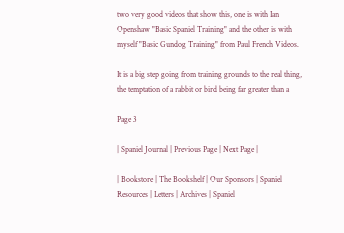two very good videos that show this, one is with Ian Openshaw "Basic Spaniel Training" and the other is with myself "Basic Gundog Training" from Paul French Videos.

It is a big step going from training grounds to the real thing, the temptation of a rabbit or bird being far greater than a

Page 3

| Spaniel Journal | Previous Page | Next Page |

| Bookstore | The Bookshelf | Our Sponsors | Spaniel Resources | Letters | Archives | Spaniel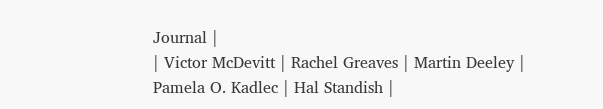Journal |
| Victor McDevitt | Rachel Greaves | Martin Deeley | Pamela O. Kadlec | Hal Standish |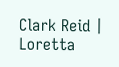Clark Reid | Loretta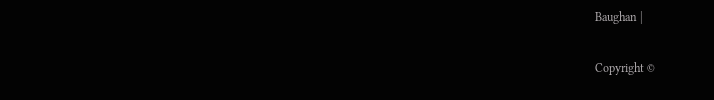Baughan |

Copyright ©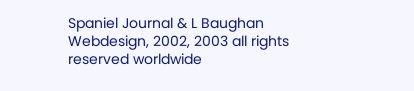Spaniel Journal & L Baughan Webdesign, 2002, 2003 all rights reserved worldwide